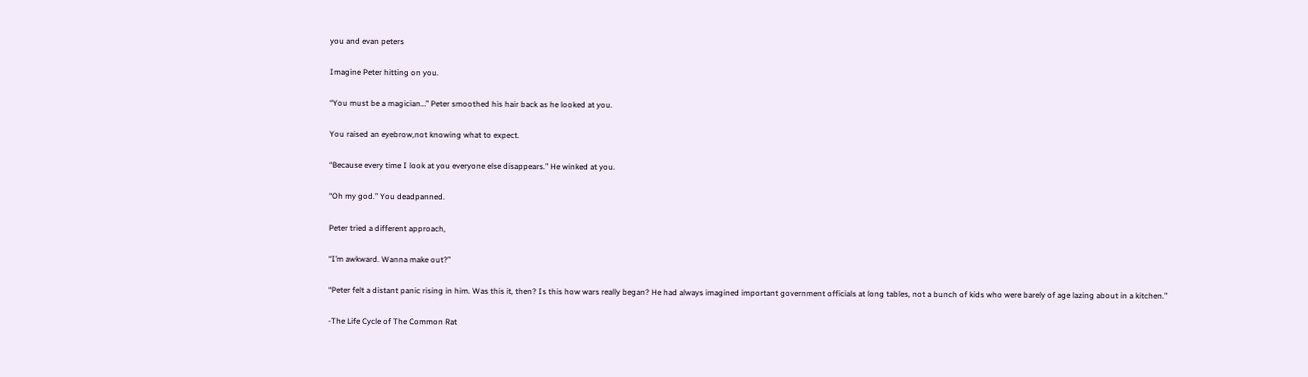you and evan peters

Imagine Peter hitting on you.

“You must be a magician…” Peter smoothed his hair back as he looked at you.

You raised an eyebrow,not knowing what to expect.

“Because every time I look at you everyone else disappears.” He winked at you.

“Oh my god.” You deadpanned.

Peter tried a different approach,

“I’m awkward. Wanna make out?”

“Peter felt a distant panic rising in him. Was this it, then? Is this how wars really began? He had always imagined important government officials at long tables, not a bunch of kids who were barely of age lazing about in a kitchen.”

-The Life Cycle of The Common Rat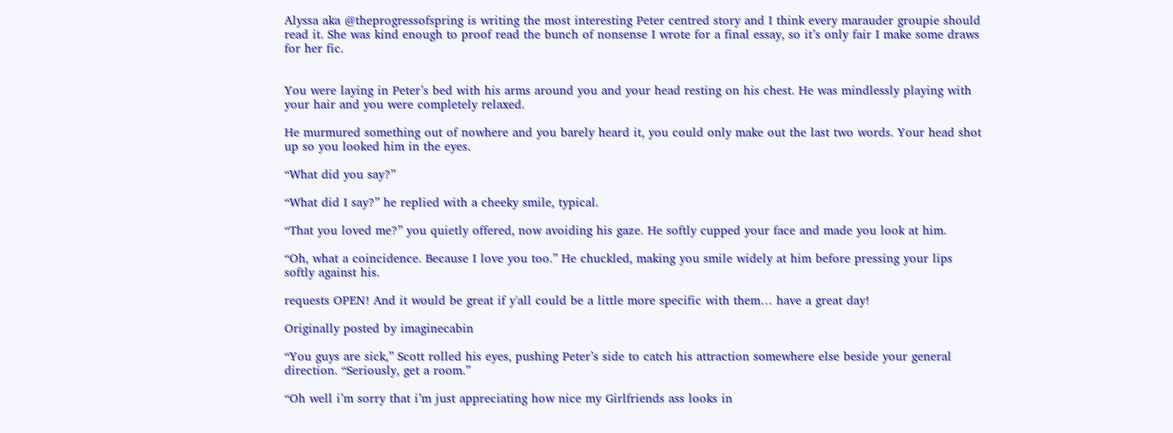Alyssa aka @theprogressofspring is writing the most interesting Peter centred story and I think every marauder groupie should read it. She was kind enough to proof read the bunch of nonsense I wrote for a final essay, so it’s only fair I make some draws for her fic.


You were laying in Peter’s bed with his arms around you and your head resting on his chest. He was mindlessly playing with your hair and you were completely relaxed.

He murmured something out of nowhere and you barely heard it, you could only make out the last two words. Your head shot up so you looked him in the eyes.

“What did you say?”

“What did I say?” he replied with a cheeky smile, typical.

“That you loved me?” you quietly offered, now avoiding his gaze. He softly cupped your face and made you look at him.

“Oh, what a coincidence. Because I love you too.” He chuckled, making you smile widely at him before pressing your lips softly against his.

requests OPEN! And it would be great if y'all could be a little more specific with them… have a great day!

Originally posted by imaginecabin

“You guys are sick,” Scott rolled his eyes, pushing Peter’s side to catch his attraction somewhere else beside your general direction. “Seriously, get a room.”

“Oh well i’m sorry that i’m just appreciating how nice my Girlfriends ass looks in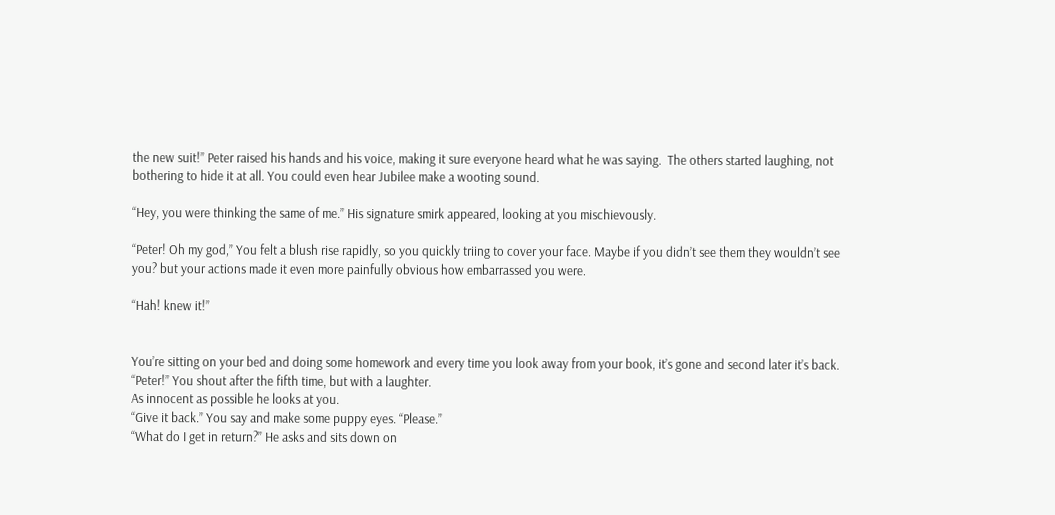the new suit!” Peter raised his hands and his voice, making it sure everyone heard what he was saying.  The others started laughing, not bothering to hide it at all. You could even hear Jubilee make a wooting sound.

“Hey, you were thinking the same of me.” His signature smirk appeared, looking at you mischievously.

“Peter! Oh my god,” You felt a blush rise rapidly, so you quickly triing to cover your face. Maybe if you didn’t see them they wouldn’t see you? but your actions made it even more painfully obvious how embarrassed you were.

“Hah! knew it!”


You’re sitting on your bed and doing some homework and every time you look away from your book, it’s gone and second later it’s back.
“Peter!” You shout after the fifth time, but with a laughter.
As innocent as possible he looks at you.
“Give it back.” You say and make some puppy eyes. “Please.”
“What do I get in return?” He asks and sits down on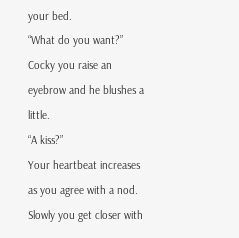your bed.
“What do you want?” Cocky you raise an eyebrow and he blushes a little.
“A kiss?”
Your heartbeat increases as you agree with a nod. Slowly you get closer with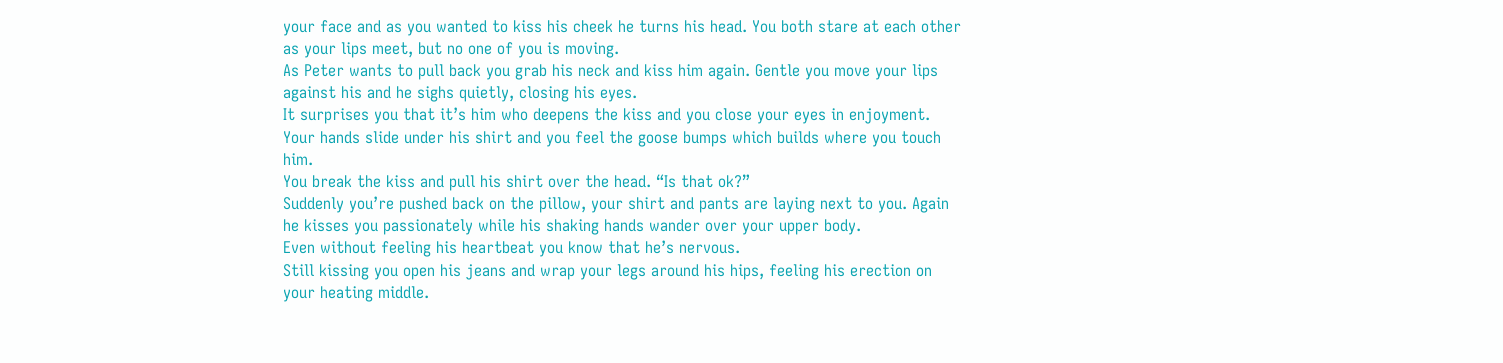your face and as you wanted to kiss his cheek he turns his head. You both stare at each other as your lips meet, but no one of you is moving.
As Peter wants to pull back you grab his neck and kiss him again. Gentle you move your lips against his and he sighs quietly, closing his eyes.
It surprises you that it’s him who deepens the kiss and you close your eyes in enjoyment. Your hands slide under his shirt and you feel the goose bumps which builds where you touch him.
You break the kiss and pull his shirt over the head. “Is that ok?”
Suddenly you’re pushed back on the pillow, your shirt and pants are laying next to you. Again he kisses you passionately while his shaking hands wander over your upper body.
Even without feeling his heartbeat you know that he’s nervous.
Still kissing you open his jeans and wrap your legs around his hips, feeling his erection on your heating middle.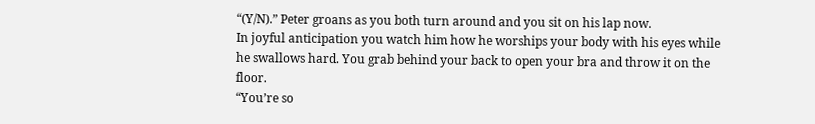“(Y/N).” Peter groans as you both turn around and you sit on his lap now.
In joyful anticipation you watch him how he worships your body with his eyes while he swallows hard. You grab behind your back to open your bra and throw it on the floor.
“You’re so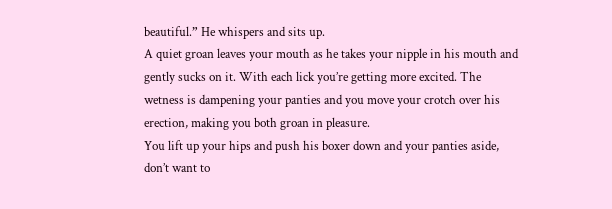beautiful.” He whispers and sits up.
A quiet groan leaves your mouth as he takes your nipple in his mouth and gently sucks on it. With each lick you’re getting more excited. The wetness is dampening your panties and you move your crotch over his erection, making you both groan in pleasure.
You lift up your hips and push his boxer down and your panties aside, don’t want to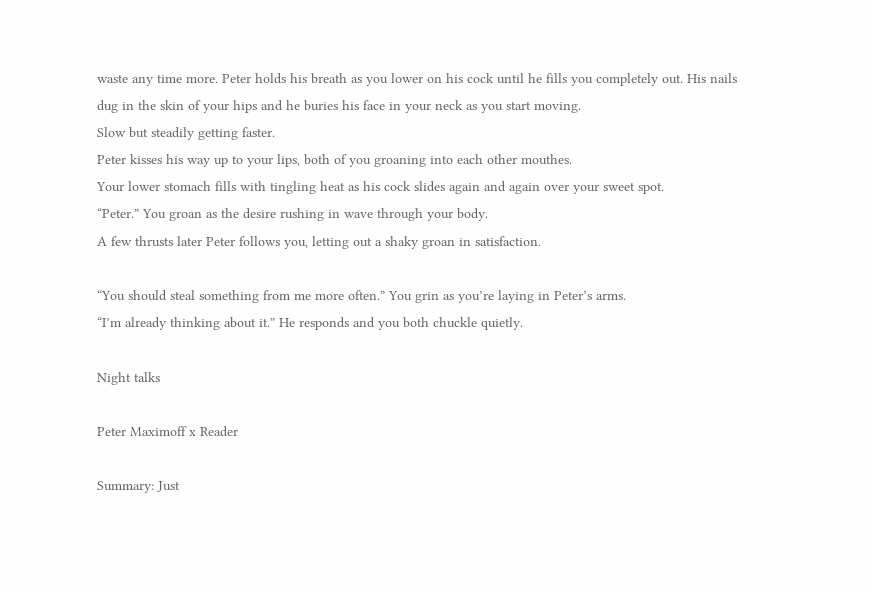waste any time more. Peter holds his breath as you lower on his cock until he fills you completely out. His nails dug in the skin of your hips and he buries his face in your neck as you start moving.
Slow but steadily getting faster.
Peter kisses his way up to your lips, both of you groaning into each other mouthes.
Your lower stomach fills with tingling heat as his cock slides again and again over your sweet spot.
“Peter.” You groan as the desire rushing in wave through your body.
A few thrusts later Peter follows you, letting out a shaky groan in satisfaction.

“You should steal something from me more often.” You grin as you’re laying in Peter’s arms.
“I’m already thinking about it.” He responds and you both chuckle quietly.

Night talks

Peter Maximoff x Reader

Summary: Just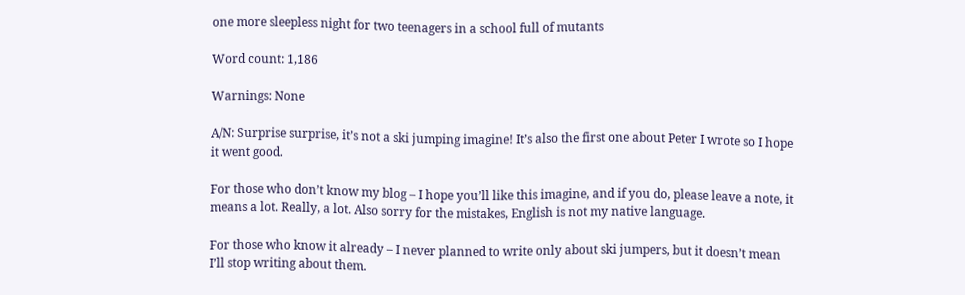one more sleepless night for two teenagers in a school full of mutants

Word count: 1,186

Warnings: None

A/N: Surprise surprise, it’s not a ski jumping imagine! It’s also the first one about Peter I wrote so I hope it went good.

For those who don’t know my blog – I hope you’ll like this imagine, and if you do, please leave a note, it means a lot. Really, a lot. Also sorry for the mistakes, English is not my native language.

For those who know it already – I never planned to write only about ski jumpers, but it doesn’t mean I’ll stop writing about them.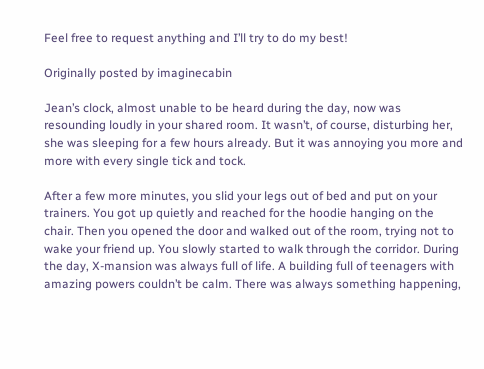Feel free to request anything and I’ll try to do my best!

Originally posted by imaginecabin

Jean’s clock, almost unable to be heard during the day, now was resounding loudly in your shared room. It wasn’t, of course, disturbing her, she was sleeping for a few hours already. But it was annoying you more and more with every single tick and tock.

After a few more minutes, you slid your legs out of bed and put on your trainers. You got up quietly and reached for the hoodie hanging on the chair. Then you opened the door and walked out of the room, trying not to wake your friend up. You slowly started to walk through the corridor. During the day, X-mansion was always full of life. A building full of teenagers with amazing powers couldn’t be calm. There was always something happening,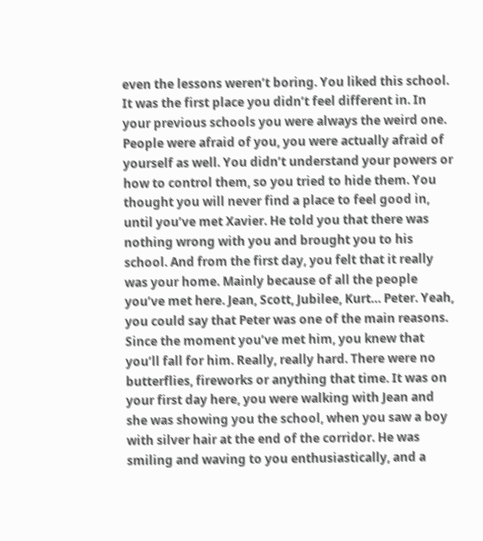even the lessons weren’t boring. You liked this school. It was the first place you didn’t feel different in. In your previous schools you were always the weird one. People were afraid of you, you were actually afraid of yourself as well. You didn’t understand your powers or how to control them, so you tried to hide them. You thought you will never find a place to feel good in, until you’ve met Xavier. He told you that there was nothing wrong with you and brought you to his school. And from the first day, you felt that it really was your home. Mainly because of all the people you’ve met here. Jean, Scott, Jubilee, Kurt… Peter. Yeah, you could say that Peter was one of the main reasons. Since the moment you’ve met him, you knew that you’ll fall for him. Really, really hard. There were no butterflies, fireworks or anything that time. It was on your first day here, you were walking with Jean and she was showing you the school, when you saw a boy with silver hair at the end of the corridor. He was smiling and waving to you enthusiastically, and a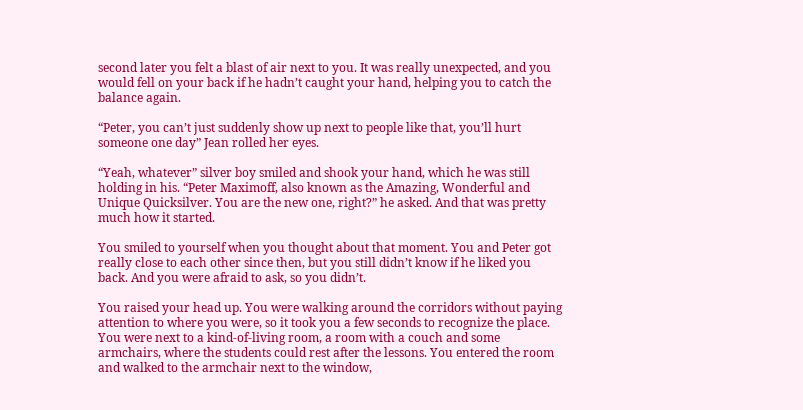second later you felt a blast of air next to you. It was really unexpected, and you would fell on your back if he hadn’t caught your hand, helping you to catch the balance again.

“Peter, you can’t just suddenly show up next to people like that, you’ll hurt someone one day” Jean rolled her eyes.

“Yeah, whatever” silver boy smiled and shook your hand, which he was still holding in his. “Peter Maximoff, also known as the Amazing, Wonderful and Unique Quicksilver. You are the new one, right?” he asked. And that was pretty much how it started.

You smiled to yourself when you thought about that moment. You and Peter got really close to each other since then, but you still didn’t know if he liked you back. And you were afraid to ask, so you didn’t.

You raised your head up. You were walking around the corridors without paying attention to where you were, so it took you a few seconds to recognize the place. You were next to a kind-of-living room, a room with a couch and some armchairs, where the students could rest after the lessons. You entered the room and walked to the armchair next to the window,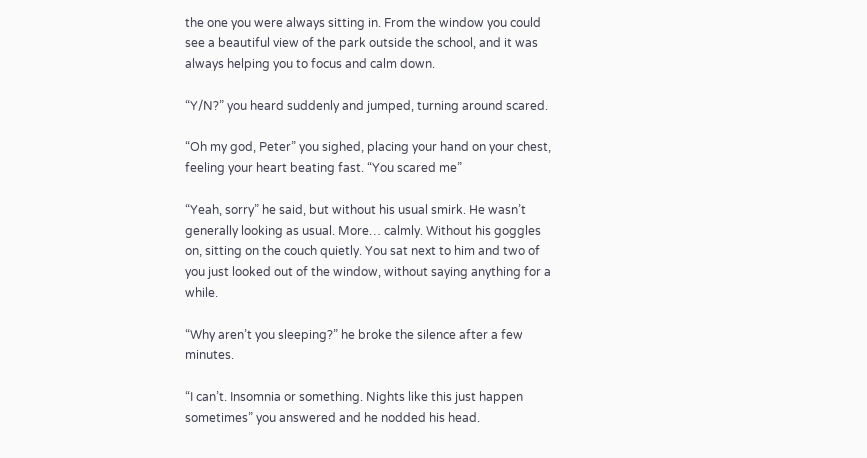the one you were always sitting in. From the window you could see a beautiful view of the park outside the school, and it was always helping you to focus and calm down.

“Y/N?” you heard suddenly and jumped, turning around scared.

“Oh my god, Peter” you sighed, placing your hand on your chest, feeling your heart beating fast. “You scared me”

“Yeah, sorry” he said, but without his usual smirk. He wasn’t generally looking as usual. More… calmly. Without his goggles on, sitting on the couch quietly. You sat next to him and two of you just looked out of the window, without saying anything for a while.

“Why aren’t you sleeping?” he broke the silence after a few minutes.

“I can’t. Insomnia or something. Nights like this just happen sometimes” you answered and he nodded his head.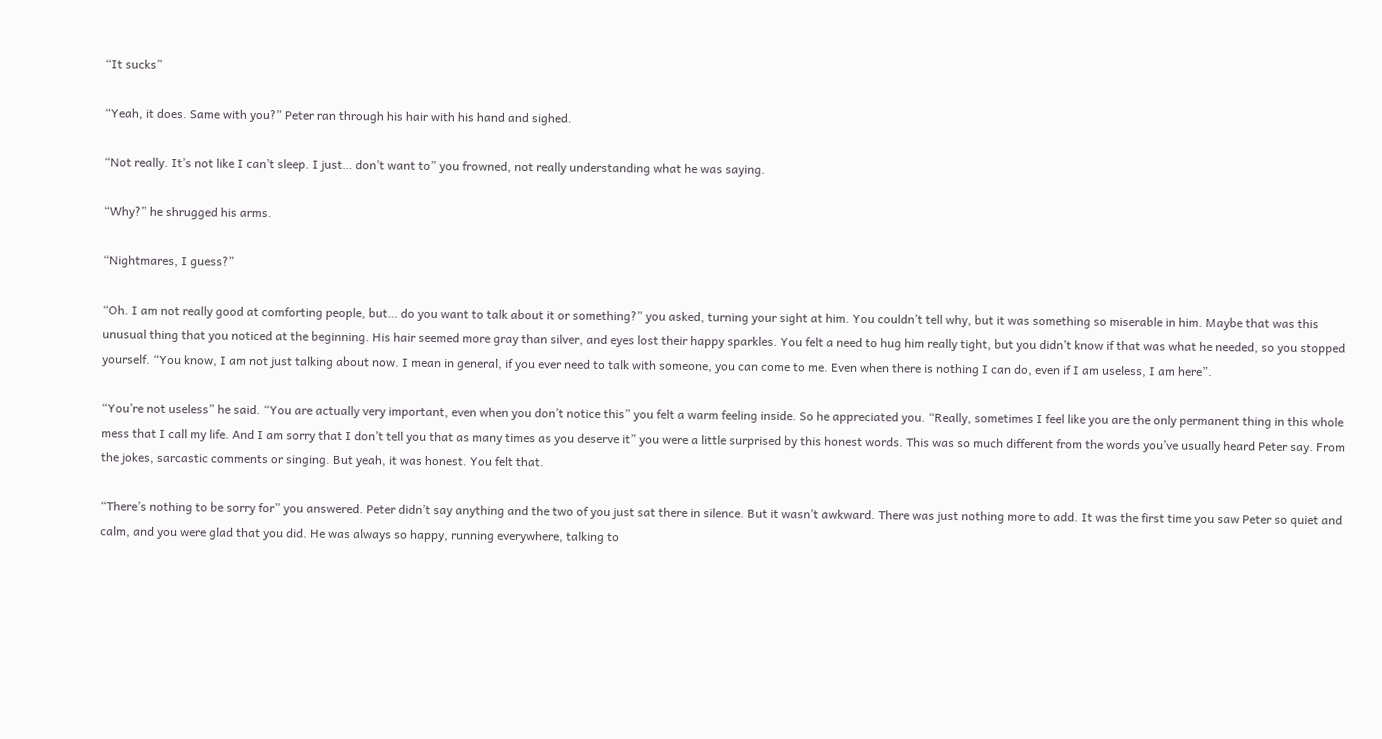“It sucks”

“Yeah, it does. Same with you?” Peter ran through his hair with his hand and sighed.

“Not really. It’s not like I can’t sleep. I just… don’t want to” you frowned, not really understanding what he was saying.

“Why?” he shrugged his arms.

“Nightmares, I guess?”

“Oh. I am not really good at comforting people, but… do you want to talk about it or something?” you asked, turning your sight at him. You couldn’t tell why, but it was something so miserable in him. Maybe that was this unusual thing that you noticed at the beginning. His hair seemed more gray than silver, and eyes lost their happy sparkles. You felt a need to hug him really tight, but you didn’t know if that was what he needed, so you stopped yourself. “You know, I am not just talking about now. I mean in general, if you ever need to talk with someone, you can come to me. Even when there is nothing I can do, even if I am useless, I am here”.

“You’re not useless” he said. “You are actually very important, even when you don’t notice this” you felt a warm feeling inside. So he appreciated you. “Really, sometimes I feel like you are the only permanent thing in this whole mess that I call my life. And I am sorry that I don’t tell you that as many times as you deserve it” you were a little surprised by this honest words. This was so much different from the words you’ve usually heard Peter say. From the jokes, sarcastic comments or singing. But yeah, it was honest. You felt that.

“There’s nothing to be sorry for” you answered. Peter didn’t say anything and the two of you just sat there in silence. But it wasn’t awkward. There was just nothing more to add. It was the first time you saw Peter so quiet and calm, and you were glad that you did. He was always so happy, running everywhere, talking to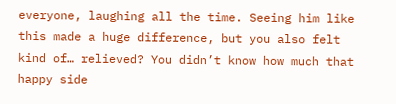everyone, laughing all the time. Seeing him like this made a huge difference, but you also felt kind of… relieved? You didn’t know how much that happy side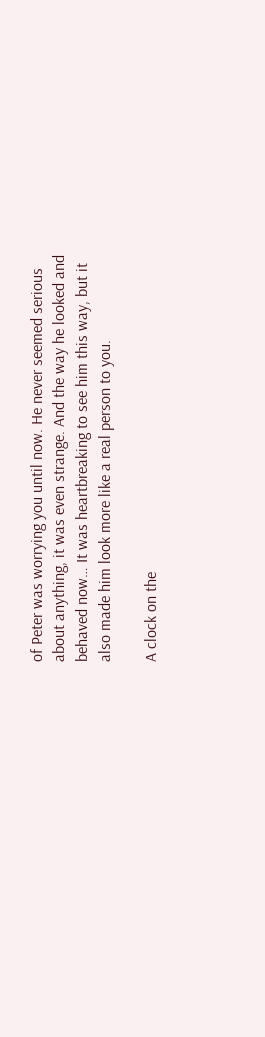of Peter was worrying you until now. He never seemed serious about anything, it was even strange. And the way he looked and behaved now… It was heartbreaking to see him this way, but it also made him look more like a real person to you.

A clock on the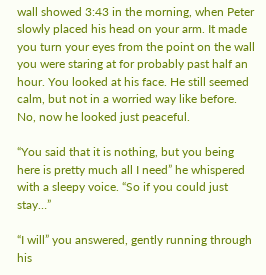wall showed 3:43 in the morning, when Peter slowly placed his head on your arm. It made you turn your eyes from the point on the wall you were staring at for probably past half an hour. You looked at his face. He still seemed calm, but not in a worried way like before. No, now he looked just peaceful.

“You said that it is nothing, but you being here is pretty much all I need” he whispered with a sleepy voice. “So if you could just stay…”

“I will” you answered, gently running through his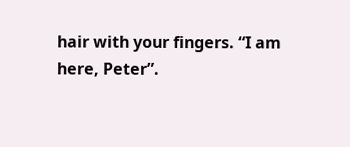hair with your fingers. “I am here, Peter”.